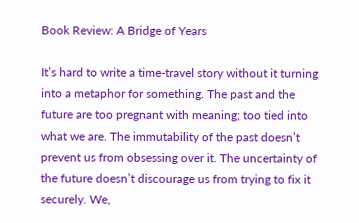Book Review: A Bridge of Years

It’s hard to write a time-travel story without it turning into a metaphor for something. The past and the future are too pregnant with meaning; too tied into what we are. The immutability of the past doesn’t prevent us from obsessing over it. The uncertainty of the future doesn’t discourage us from trying to fix it securely. We,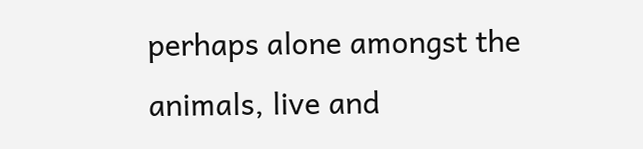perhaps alone amongst the animals, live and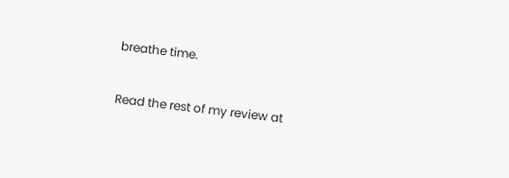breathe time.

Read the rest of my review at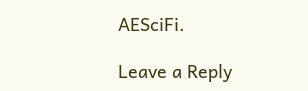AESciFi.

Leave a Reply